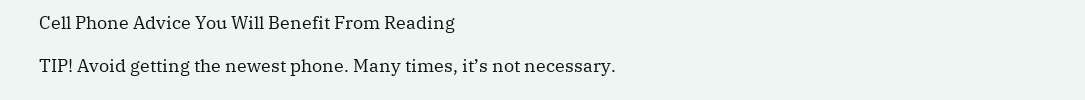Cell Phone Advice You Will Benefit From Reading

TIP! Avoid getting the newest phone. Many times, it’s not necessary.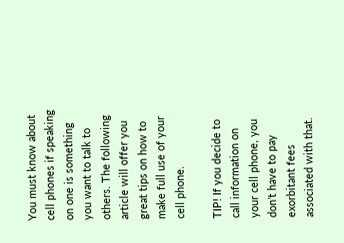You must know about cell phones if speaking on one is something you want to talk to others. The following article will offer you great tips on how to make full use of your cell phone.

TIP! If you decide to call information on your cell phone, you don’t have to pay exorbitant fees associated with that.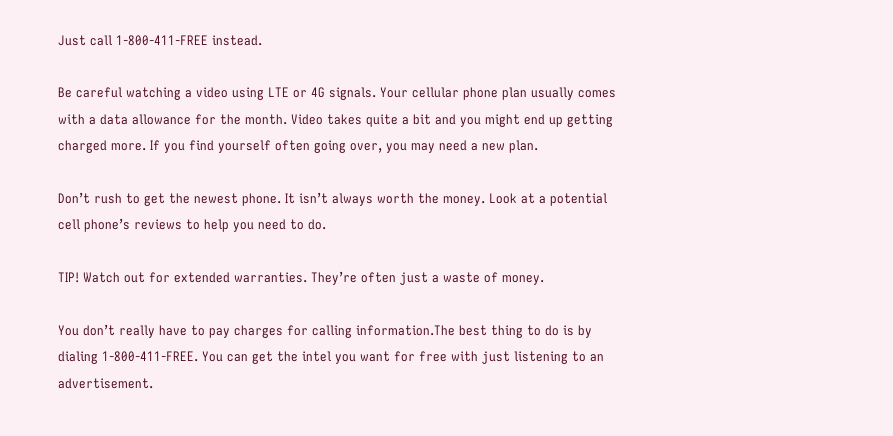Just call 1-800-411-FREE instead.

Be careful watching a video using LTE or 4G signals. Your cellular phone plan usually comes with a data allowance for the month. Video takes quite a bit and you might end up getting charged more. If you find yourself often going over, you may need a new plan.

Don’t rush to get the newest phone. It isn’t always worth the money. Look at a potential cell phone’s reviews to help you need to do.

TIP! Watch out for extended warranties. They’re often just a waste of money.

You don’t really have to pay charges for calling information.The best thing to do is by dialing 1-800-411-FREE. You can get the intel you want for free with just listening to an advertisement.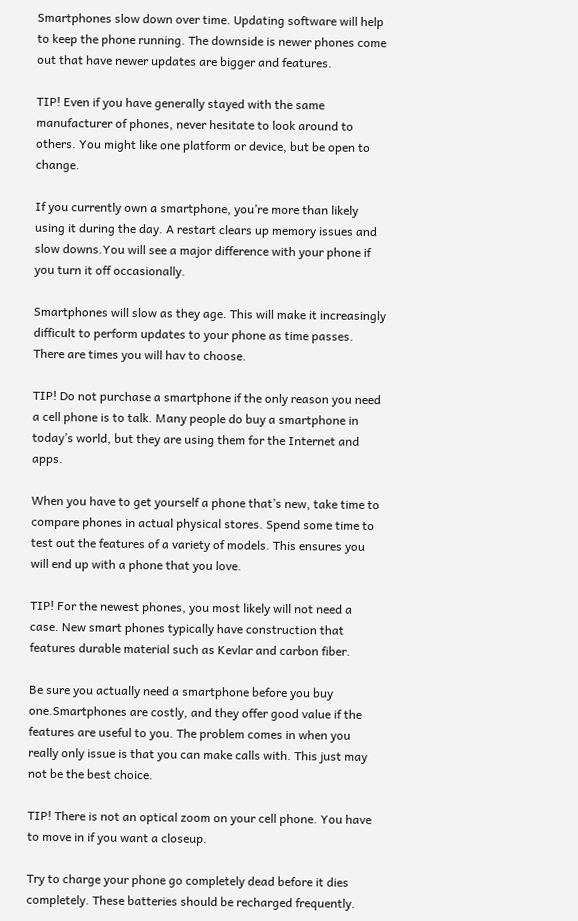Smartphones slow down over time. Updating software will help to keep the phone running. The downside is newer phones come out that have newer updates are bigger and features.

TIP! Even if you have generally stayed with the same manufacturer of phones, never hesitate to look around to others. You might like one platform or device, but be open to change.

If you currently own a smartphone, you’re more than likely using it during the day. A restart clears up memory issues and slow downs.You will see a major difference with your phone if you turn it off occasionally.

Smartphones will slow as they age. This will make it increasingly difficult to perform updates to your phone as time passes. There are times you will hav to choose.

TIP! Do not purchase a smartphone if the only reason you need a cell phone is to talk. Many people do buy a smartphone in today’s world, but they are using them for the Internet and apps.

When you have to get yourself a phone that’s new, take time to compare phones in actual physical stores. Spend some time to test out the features of a variety of models. This ensures you will end up with a phone that you love.

TIP! For the newest phones, you most likely will not need a case. New smart phones typically have construction that features durable material such as Kevlar and carbon fiber.

Be sure you actually need a smartphone before you buy one.Smartphones are costly, and they offer good value if the features are useful to you. The problem comes in when you really only issue is that you can make calls with. This just may not be the best choice.

TIP! There is not an optical zoom on your cell phone. You have to move in if you want a closeup.

Try to charge your phone go completely dead before it dies completely. These batteries should be recharged frequently.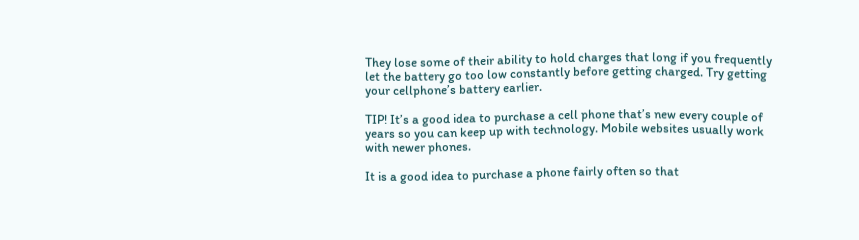They lose some of their ability to hold charges that long if you frequently let the battery go too low constantly before getting charged. Try getting your cellphone’s battery earlier.

TIP! It’s a good idea to purchase a cell phone that’s new every couple of years so you can keep up with technology. Mobile websites usually work with newer phones.

It is a good idea to purchase a phone fairly often so that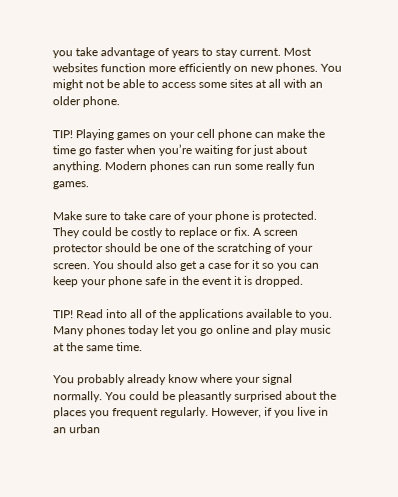you take advantage of years to stay current. Most websites function more efficiently on new phones. You might not be able to access some sites at all with an older phone.

TIP! Playing games on your cell phone can make the time go faster when you’re waiting for just about anything. Modern phones can run some really fun games.

Make sure to take care of your phone is protected. They could be costly to replace or fix. A screen protector should be one of the scratching of your screen. You should also get a case for it so you can keep your phone safe in the event it is dropped.

TIP! Read into all of the applications available to you. Many phones today let you go online and play music at the same time.

You probably already know where your signal normally. You could be pleasantly surprised about the places you frequent regularly. However, if you live in an urban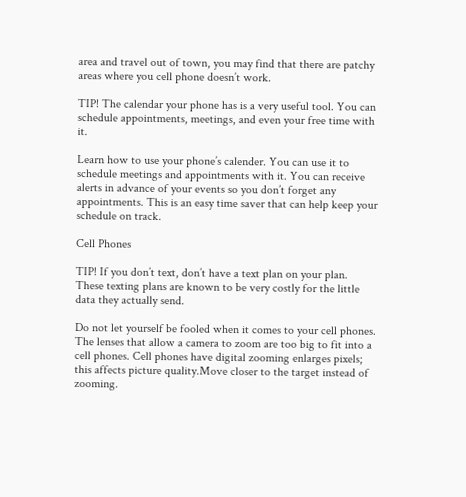area and travel out of town, you may find that there are patchy areas where you cell phone doesn’t work.

TIP! The calendar your phone has is a very useful tool. You can schedule appointments, meetings, and even your free time with it.

Learn how to use your phone’s calender. You can use it to schedule meetings and appointments with it. You can receive alerts in advance of your events so you don’t forget any appointments. This is an easy time saver that can help keep your schedule on track.

Cell Phones

TIP! If you don’t text, don’t have a text plan on your plan. These texting plans are known to be very costly for the little data they actually send.

Do not let yourself be fooled when it comes to your cell phones. The lenses that allow a camera to zoom are too big to fit into a cell phones. Cell phones have digital zooming enlarges pixels; this affects picture quality.Move closer to the target instead of zooming.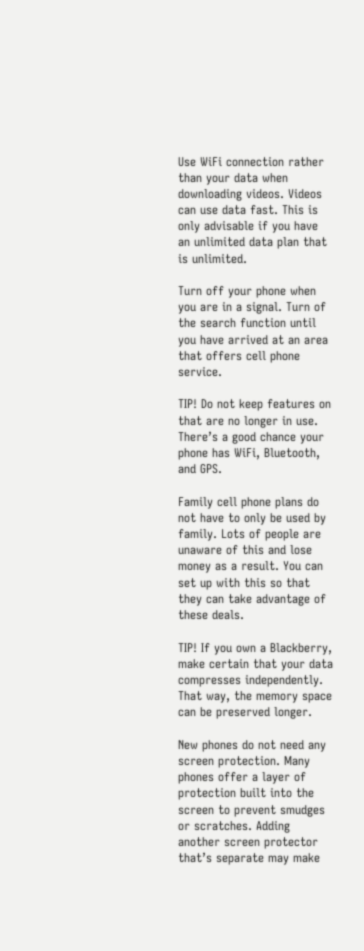Use WiFi connection rather than your data when downloading videos. Videos can use data fast. This is only advisable if you have an unlimited data plan that is unlimited.

Turn off your phone when you are in a signal. Turn of the search function until you have arrived at an area that offers cell phone service.

TIP! Do not keep features on that are no longer in use. There’s a good chance your phone has WiFi, Bluetooth, and GPS.

Family cell phone plans do not have to only be used by family. Lots of people are unaware of this and lose money as a result. You can set up with this so that they can take advantage of these deals.

TIP! If you own a Blackberry, make certain that your data compresses independently. That way, the memory space can be preserved longer.

New phones do not need any screen protection. Many phones offer a layer of protection built into the screen to prevent smudges or scratches. Adding another screen protector that’s separate may make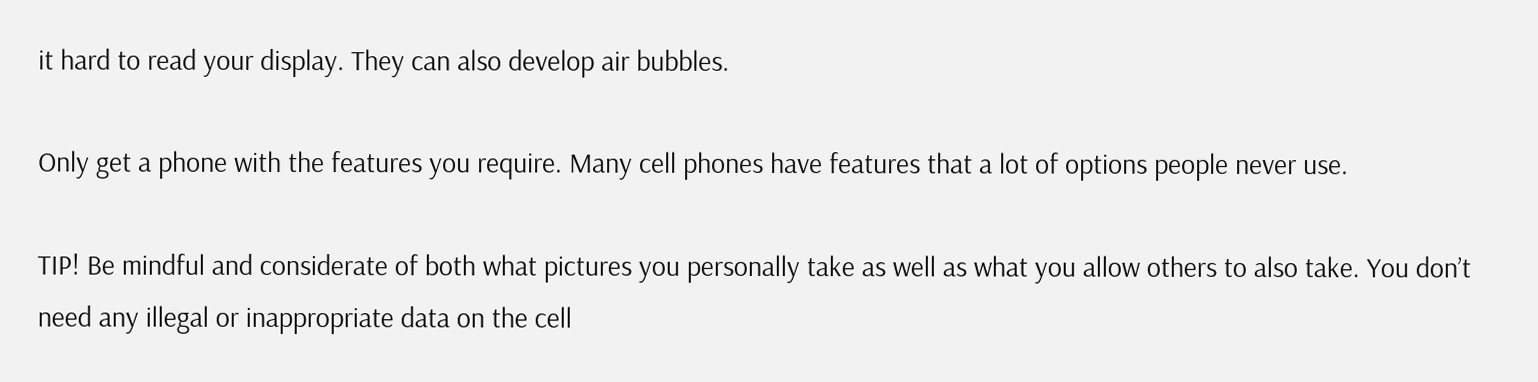it hard to read your display. They can also develop air bubbles.

Only get a phone with the features you require. Many cell phones have features that a lot of options people never use.

TIP! Be mindful and considerate of both what pictures you personally take as well as what you allow others to also take. You don’t need any illegal or inappropriate data on the cell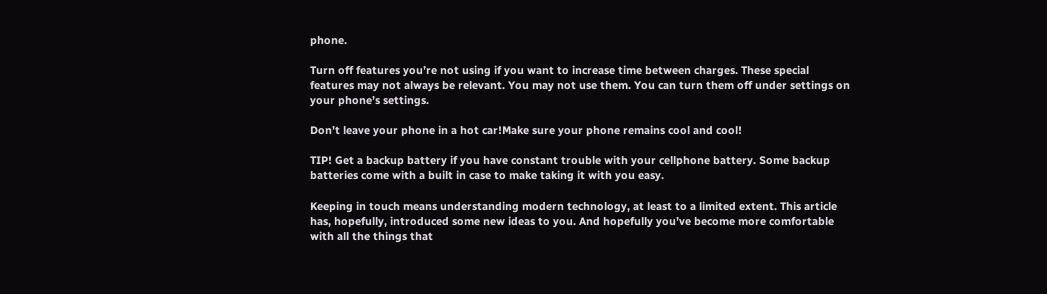phone.

Turn off features you’re not using if you want to increase time between charges. These special features may not always be relevant. You may not use them. You can turn them off under settings on your phone’s settings.

Don’t leave your phone in a hot car!Make sure your phone remains cool and cool!

TIP! Get a backup battery if you have constant trouble with your cellphone battery. Some backup batteries come with a built in case to make taking it with you easy.

Keeping in touch means understanding modern technology, at least to a limited extent. This article has, hopefully, introduced some new ideas to you. And hopefully you’ve become more comfortable with all the things that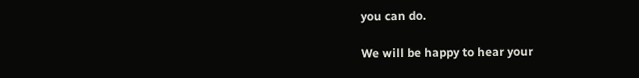you can do.

We will be happy to hear your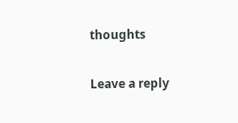thoughts

Leave a reply